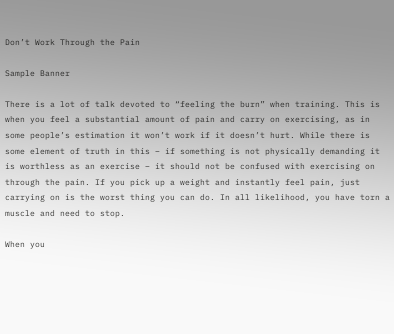Don’t Work Through the Pain

Sample Banner

There is a lot of talk devoted to “feeling the burn” when training. This is when you feel a substantial amount of pain and carry on exercising, as in some people’s estimation it won’t work if it doesn’t hurt. While there is some element of truth in this – if something is not physically demanding it is worthless as an exercise – it should not be confused with exercising on through the pain. If you pick up a weight and instantly feel pain, just carrying on is the worst thing you can do. In all likelihood, you have torn a muscle and need to stop.

When you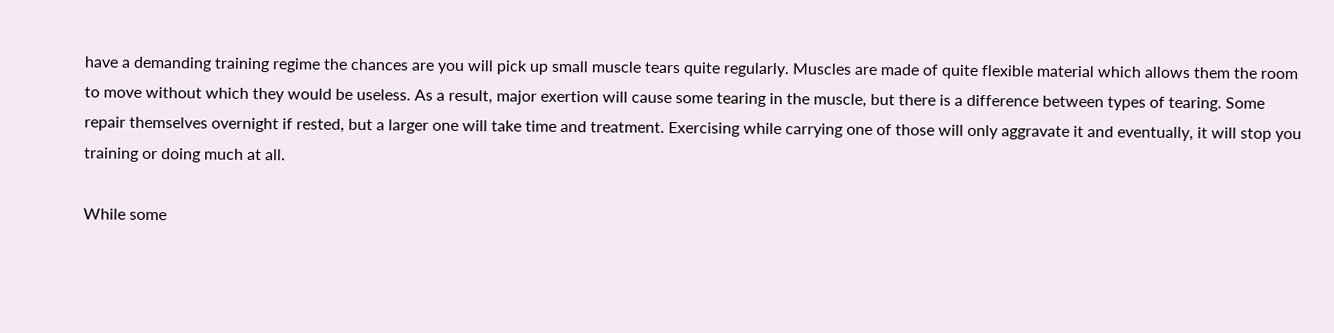have a demanding training regime the chances are you will pick up small muscle tears quite regularly. Muscles are made of quite flexible material which allows them the room to move without which they would be useless. As a result, major exertion will cause some tearing in the muscle, but there is a difference between types of tearing. Some repair themselves overnight if rested, but a larger one will take time and treatment. Exercising while carrying one of those will only aggravate it and eventually, it will stop you training or doing much at all.

While some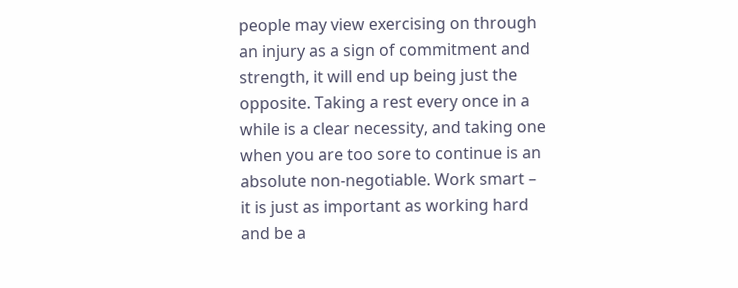people may view exercising on through an injury as a sign of commitment and strength, it will end up being just the opposite. Taking a rest every once in a while is a clear necessity, and taking one when you are too sore to continue is an absolute non-negotiable. Work smart – it is just as important as working hard and be a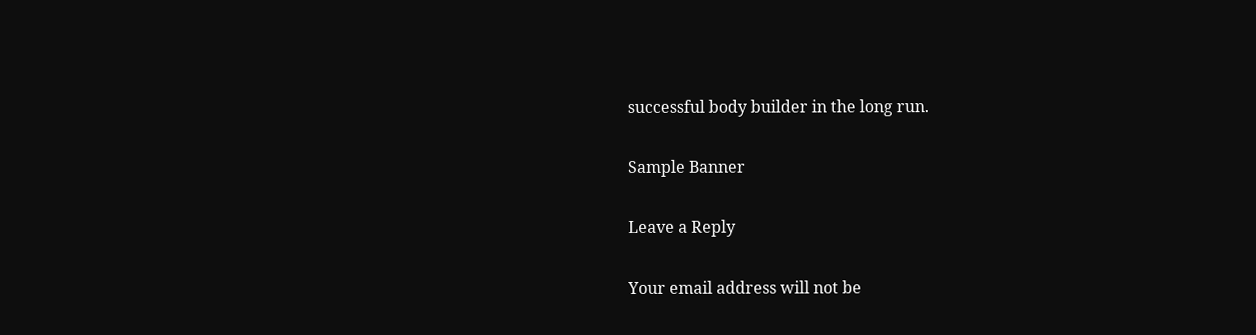successful body builder in the long run.

Sample Banner

Leave a Reply

Your email address will not be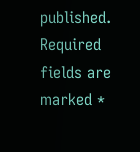published. Required fields are marked *